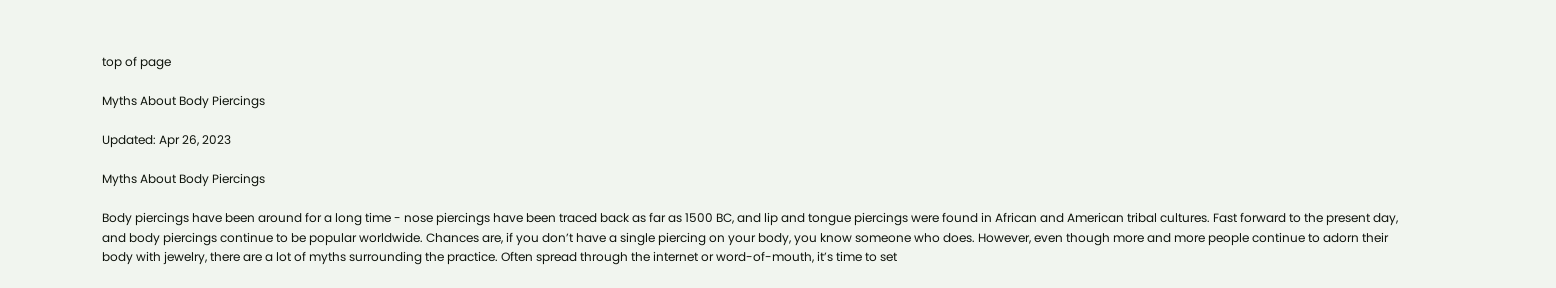top of page

Myths About Body Piercings

Updated: Apr 26, 2023

Myths About Body Piercings

Body piercings have been around for a long time - nose piercings have been traced back as far as 1500 BC, and lip and tongue piercings were found in African and American tribal cultures. Fast forward to the present day, and body piercings continue to be popular worldwide. Chances are, if you don’t have a single piercing on your body, you know someone who does. However, even though more and more people continue to adorn their body with jewelry, there are a lot of myths surrounding the practice. Often spread through the internet or word-of-mouth, it’s time to set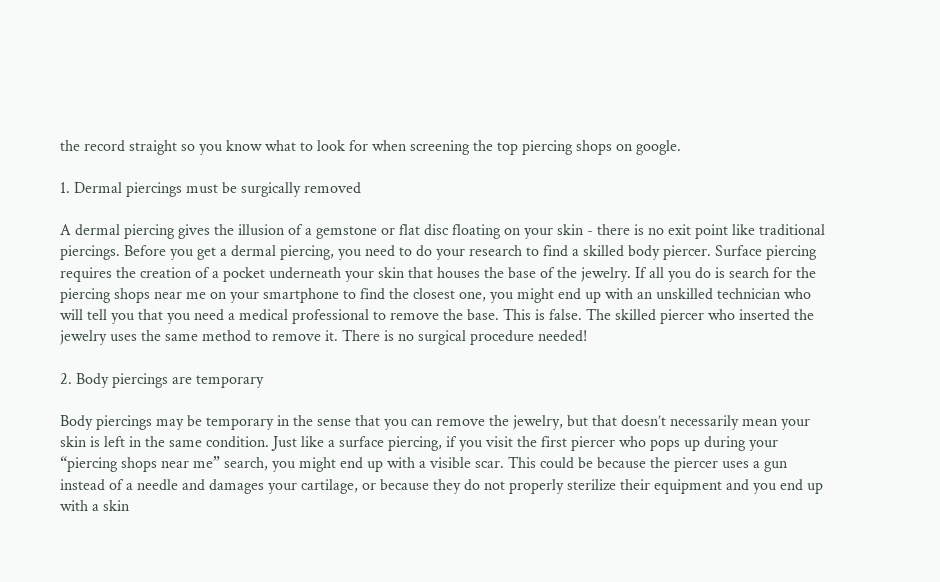the record straight so you know what to look for when screening the top piercing shops on google.

1. Dermal piercings must be surgically removed

A dermal piercing gives the illusion of a gemstone or flat disc floating on your skin - there is no exit point like traditional piercings. Before you get a dermal piercing, you need to do your research to find a skilled body piercer. Surface piercing requires the creation of a pocket underneath your skin that houses the base of the jewelry. If all you do is search for the piercing shops near me on your smartphone to find the closest one, you might end up with an unskilled technician who will tell you that you need a medical professional to remove the base. This is false. The skilled piercer who inserted the jewelry uses the same method to remove it. There is no surgical procedure needed!

2. Body piercings are temporary

Body piercings may be temporary in the sense that you can remove the jewelry, but that doesn’t necessarily mean your skin is left in the same condition. Just like a surface piercing, if you visit the first piercer who pops up during your “piercing shops near me” search, you might end up with a visible scar. This could be because the piercer uses a gun instead of a needle and damages your cartilage, or because they do not properly sterilize their equipment and you end up with a skin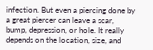infection. But even a piercing done by a great piercer can leave a scar, bump, depression, or hole. It really depends on the location, size, and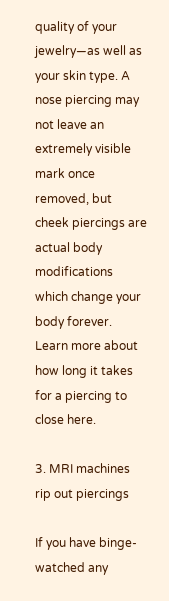quality of your jewelry—as well as your skin type. A nose piercing may not leave an extremely visible mark once removed, but cheek piercings are actual body modifications which change your body forever. Learn more about how long it takes for a piercing to close here.

3. MRI machines rip out piercings

If you have binge-watched any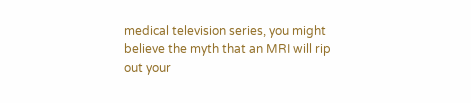medical television series, you might believe the myth that an MRI will rip out your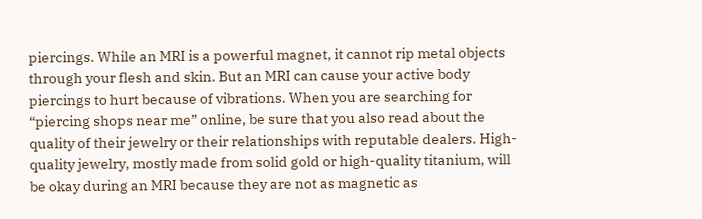piercings. While an MRI is a powerful magnet, it cannot rip metal objects through your flesh and skin. But an MRI can cause your active body piercings to hurt because of vibrations. When you are searching for “piercing shops near me” online, be sure that you also read about the quality of their jewelry or their relationships with reputable dealers. High-quality jewelry, mostly made from solid gold or high-quality titanium, will be okay during an MRI because they are not as magnetic as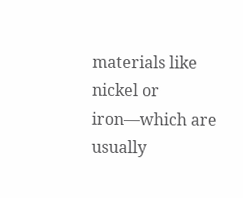materials like nickel or iron—which are usually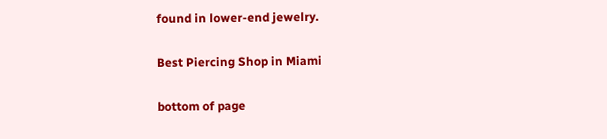found in lower-end jewelry.

Best Piercing Shop in Miami

bottom of page